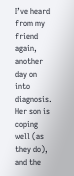I’ve heard from my friend again, another day on into diagnosis. Her son is coping well (as they do), and the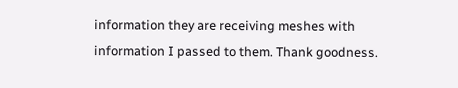information they are receiving meshes with information I passed to them. Thank goodness.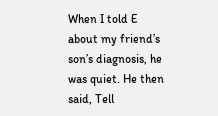When I told E about my friend’s son’s diagnosis, he was quiet. He then said, Tell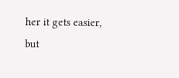her it gets easier, but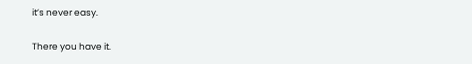it’s never easy.

There you have it.